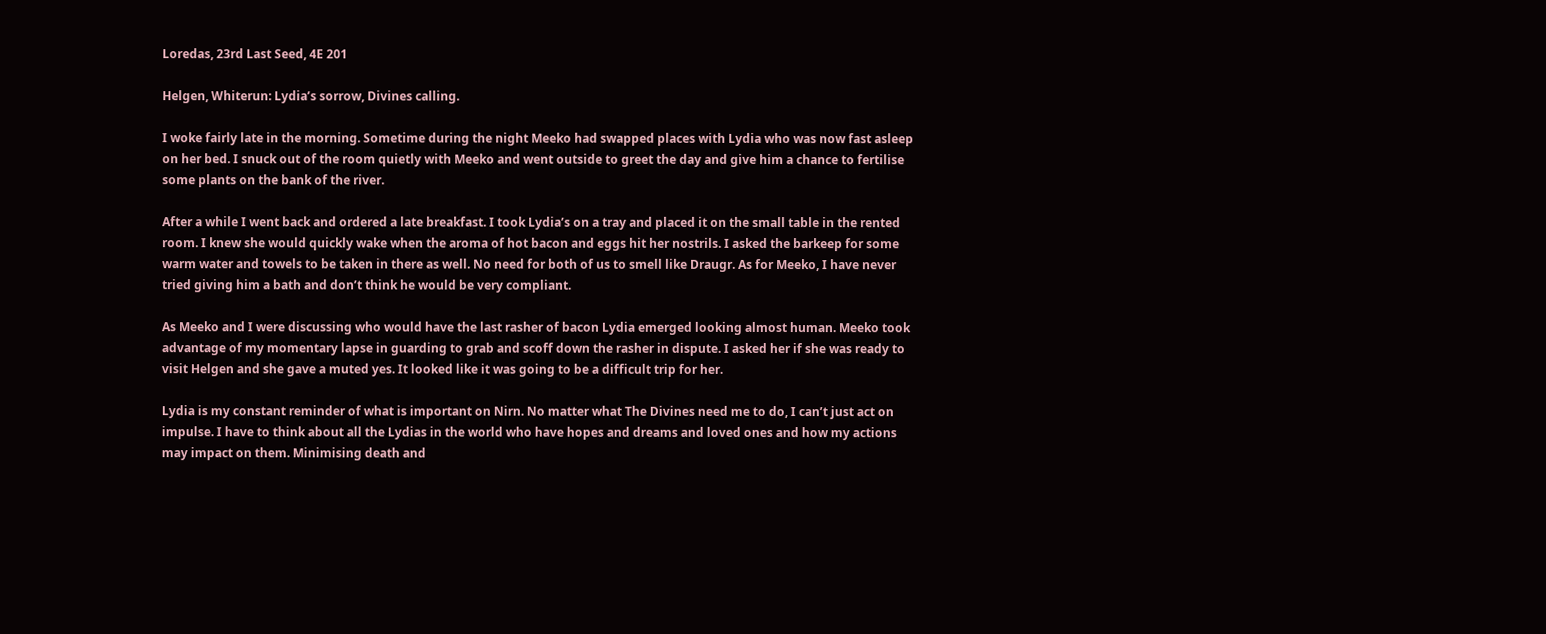Loredas, 23rd Last Seed, 4E 201

Helgen, Whiterun: Lydia’s sorrow, Divines calling.

I woke fairly late in the morning. Sometime during the night Meeko had swapped places with Lydia who was now fast asleep on her bed. I snuck out of the room quietly with Meeko and went outside to greet the day and give him a chance to fertilise some plants on the bank of the river.

After a while I went back and ordered a late breakfast. I took Lydia’s on a tray and placed it on the small table in the rented room. I knew she would quickly wake when the aroma of hot bacon and eggs hit her nostrils. I asked the barkeep for some warm water and towels to be taken in there as well. No need for both of us to smell like Draugr. As for Meeko, I have never tried giving him a bath and don’t think he would be very compliant.

As Meeko and I were discussing who would have the last rasher of bacon Lydia emerged looking almost human. Meeko took advantage of my momentary lapse in guarding to grab and scoff down the rasher in dispute. I asked her if she was ready to visit Helgen and she gave a muted yes. It looked like it was going to be a difficult trip for her.

Lydia is my constant reminder of what is important on Nirn. No matter what The Divines need me to do, I can’t just act on impulse. I have to think about all the Lydias in the world who have hopes and dreams and loved ones and how my actions may impact on them. Minimising death and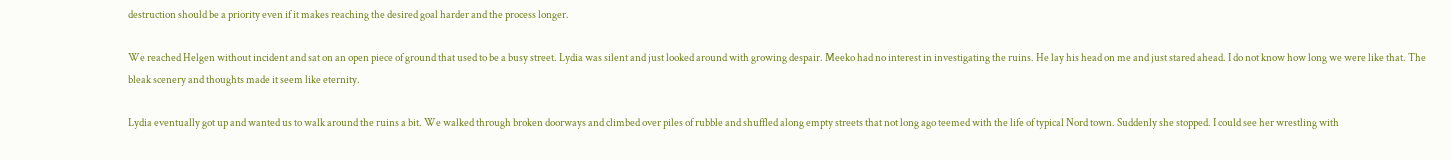destruction should be a priority even if it makes reaching the desired goal harder and the process longer.

We reached Helgen without incident and sat on an open piece of ground that used to be a busy street. Lydia was silent and just looked around with growing despair. Meeko had no interest in investigating the ruins. He lay his head on me and just stared ahead. I do not know how long we were like that. The bleak scenery and thoughts made it seem like eternity.

Lydia eventually got up and wanted us to walk around the ruins a bit. We walked through broken doorways and climbed over piles of rubble and shuffled along empty streets that not long ago teemed with the life of typical Nord town. Suddenly she stopped. I could see her wrestling with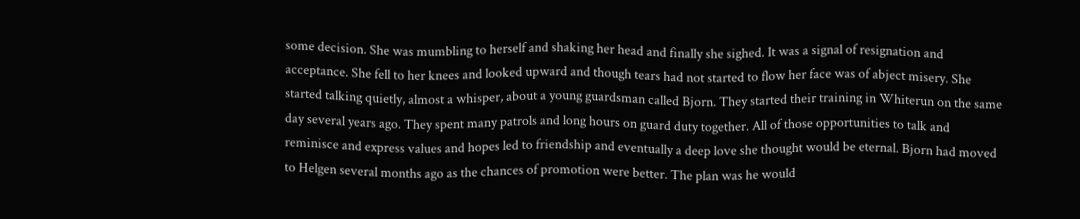some decision. She was mumbling to herself and shaking her head and finally she sighed. It was a signal of resignation and acceptance. She fell to her knees and looked upward and though tears had not started to flow her face was of abject misery. She started talking quietly, almost a whisper, about a young guardsman called Bjorn. They started their training in Whiterun on the same day several years ago. They spent many patrols and long hours on guard duty together. All of those opportunities to talk and reminisce and express values and hopes led to friendship and eventually a deep love she thought would be eternal. Bjorn had moved to Helgen several months ago as the chances of promotion were better. The plan was he would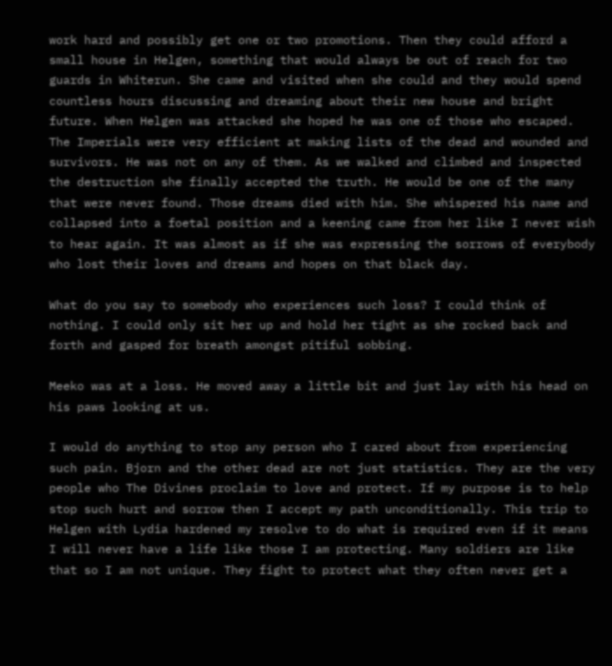work hard and possibly get one or two promotions. Then they could afford a small house in Helgen, something that would always be out of reach for two guards in Whiterun. She came and visited when she could and they would spend countless hours discussing and dreaming about their new house and bright future. When Helgen was attacked she hoped he was one of those who escaped. The Imperials were very efficient at making lists of the dead and wounded and survivors. He was not on any of them. As we walked and climbed and inspected the destruction she finally accepted the truth. He would be one of the many that were never found. Those dreams died with him. She whispered his name and collapsed into a foetal position and a keening came from her like I never wish to hear again. It was almost as if she was expressing the sorrows of everybody who lost their loves and dreams and hopes on that black day.

What do you say to somebody who experiences such loss? I could think of nothing. I could only sit her up and hold her tight as she rocked back and forth and gasped for breath amongst pitiful sobbing.

Meeko was at a loss. He moved away a little bit and just lay with his head on his paws looking at us.

I would do anything to stop any person who I cared about from experiencing such pain. Bjorn and the other dead are not just statistics. They are the very people who The Divines proclaim to love and protect. If my purpose is to help stop such hurt and sorrow then I accept my path unconditionally. This trip to Helgen with Lydia hardened my resolve to do what is required even if it means I will never have a life like those I am protecting. Many soldiers are like that so I am not unique. They fight to protect what they often never get a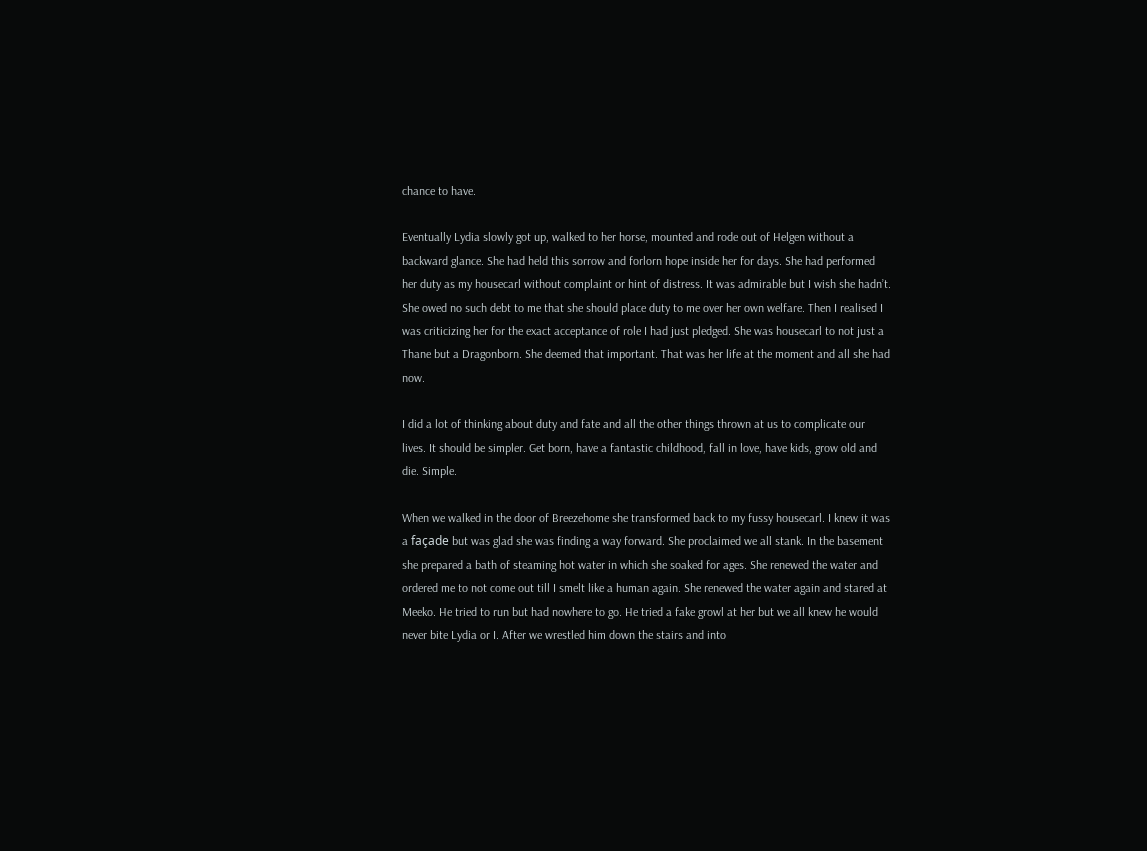chance to have.

Eventually Lydia slowly got up, walked to her horse, mounted and rode out of Helgen without a backward glance. She had held this sorrow and forlorn hope inside her for days. She had performed her duty as my housecarl without complaint or hint of distress. It was admirable but I wish she hadn’t. She owed no such debt to me that she should place duty to me over her own welfare. Then I realised I was criticizing her for the exact acceptance of role I had just pledged. She was housecarl to not just a Thane but a Dragonborn. She deemed that important. That was her life at the moment and all she had now.

I did a lot of thinking about duty and fate and all the other things thrown at us to complicate our lives. It should be simpler. Get born, have a fantastic childhood, fall in love, have kids, grow old and die. Simple.

When we walked in the door of Breezehome she transformed back to my fussy housecarl. I knew it was a façade but was glad she was finding a way forward. She proclaimed we all stank. In the basement she prepared a bath of steaming hot water in which she soaked for ages. She renewed the water and ordered me to not come out till I smelt like a human again. She renewed the water again and stared at Meeko. He tried to run but had nowhere to go. He tried a fake growl at her but we all knew he would never bite Lydia or I. After we wrestled him down the stairs and into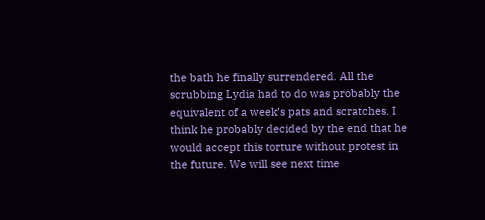the bath he finally surrendered. All the scrubbing Lydia had to do was probably the equivalent of a week’s pats and scratches. I think he probably decided by the end that he would accept this torture without protest in the future. We will see next time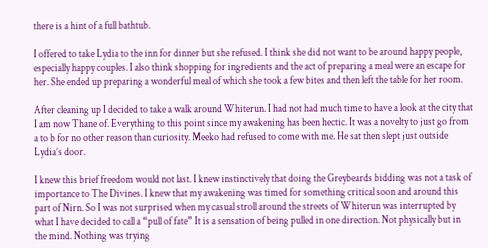there is a hint of a full bathtub.

I offered to take Lydia to the inn for dinner but she refused. I think she did not want to be around happy people, especially happy couples. I also think shopping for ingredients and the act of preparing a meal were an escape for her. She ended up preparing a wonderful meal of which she took a few bites and then left the table for her room.

After cleaning up I decided to take a walk around Whiterun. I had not had much time to have a look at the city that I am now Thane of. Everything to this point since my awakening has been hectic. It was a novelty to just go from a to b for no other reason than curiosity. Meeko had refused to come with me. He sat then slept just outside Lydia’s door.

I knew this brief freedom would not last. I knew instinctively that doing the Greybeards bidding was not a task of importance to The Divines. I knew that my awakening was timed for something critical soon and around this part of Nirn. So I was not surprised when my casual stroll around the streets of Whiterun was interrupted by what I have decided to call a “pull of fate” It is a sensation of being pulled in one direction. Not physically but in the mind. Nothing was trying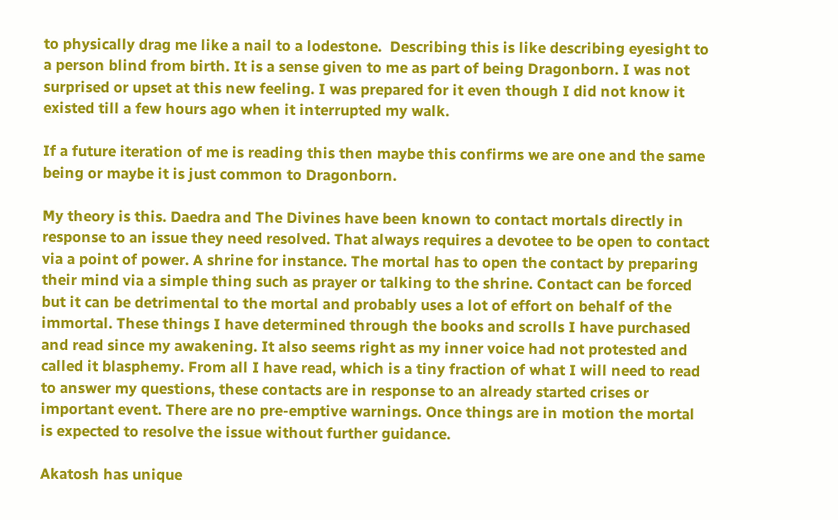to physically drag me like a nail to a lodestone.  Describing this is like describing eyesight to a person blind from birth. It is a sense given to me as part of being Dragonborn. I was not surprised or upset at this new feeling. I was prepared for it even though I did not know it existed till a few hours ago when it interrupted my walk.

If a future iteration of me is reading this then maybe this confirms we are one and the same being or maybe it is just common to Dragonborn.

My theory is this. Daedra and The Divines have been known to contact mortals directly in response to an issue they need resolved. That always requires a devotee to be open to contact via a point of power. A shrine for instance. The mortal has to open the contact by preparing their mind via a simple thing such as prayer or talking to the shrine. Contact can be forced but it can be detrimental to the mortal and probably uses a lot of effort on behalf of the immortal. These things I have determined through the books and scrolls I have purchased and read since my awakening. It also seems right as my inner voice had not protested and called it blasphemy. From all I have read, which is a tiny fraction of what I will need to read to answer my questions, these contacts are in response to an already started crises or important event. There are no pre-emptive warnings. Once things are in motion the mortal is expected to resolve the issue without further guidance.

Akatosh has unique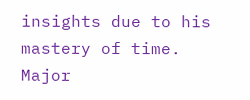insights due to his mastery of time. Major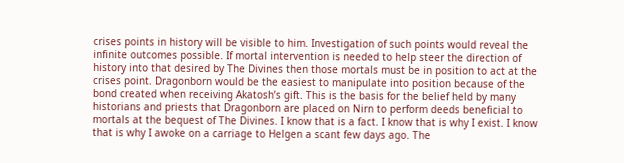crises points in history will be visible to him. Investigation of such points would reveal the infinite outcomes possible. If mortal intervention is needed to help steer the direction of history into that desired by The Divines then those mortals must be in position to act at the crises point. Dragonborn would be the easiest to manipulate into position because of the bond created when receiving Akatosh’s gift. This is the basis for the belief held by many historians and priests that Dragonborn are placed on Nirn to perform deeds beneficial to mortals at the bequest of The Divines. I know that is a fact. I know that is why I exist. I know that is why I awoke on a carriage to Helgen a scant few days ago. The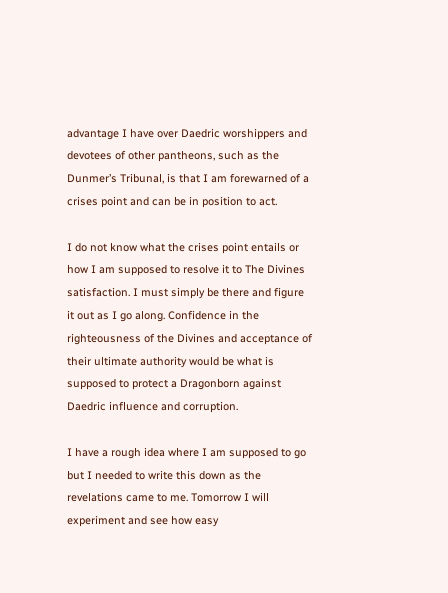advantage I have over Daedric worshippers and devotees of other pantheons, such as the Dunmer’s Tribunal, is that I am forewarned of a crises point and can be in position to act.

I do not know what the crises point entails or how I am supposed to resolve it to The Divines satisfaction. I must simply be there and figure it out as I go along. Confidence in the righteousness of the Divines and acceptance of their ultimate authority would be what is supposed to protect a Dragonborn against Daedric influence and corruption.

I have a rough idea where I am supposed to go but I needed to write this down as the revelations came to me. Tomorrow I will experiment and see how easy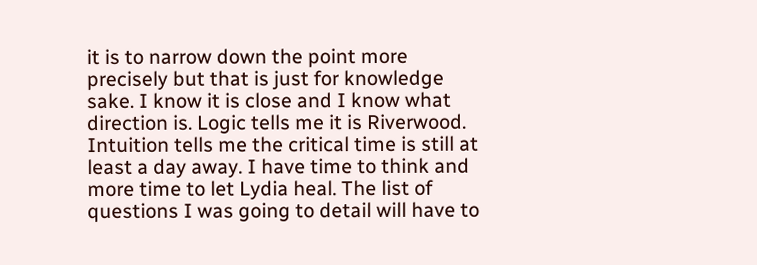it is to narrow down the point more precisely but that is just for knowledge sake. I know it is close and I know what direction is. Logic tells me it is Riverwood. Intuition tells me the critical time is still at least a day away. I have time to think and more time to let Lydia heal. The list of questions I was going to detail will have to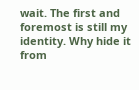wait. The first and foremost is still my identity. Why hide it from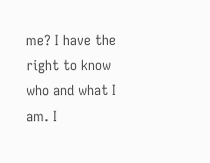me? I have the right to know who and what I am. I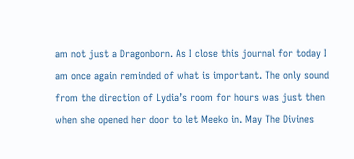am not just a Dragonborn. As I close this journal for today I am once again reminded of what is important. The only sound from the direction of Lydia’s room for hours was just then when she opened her door to let Meeko in. May The Divines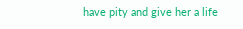have pity and give her a life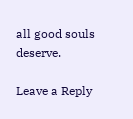all good souls deserve.

Leave a Reply